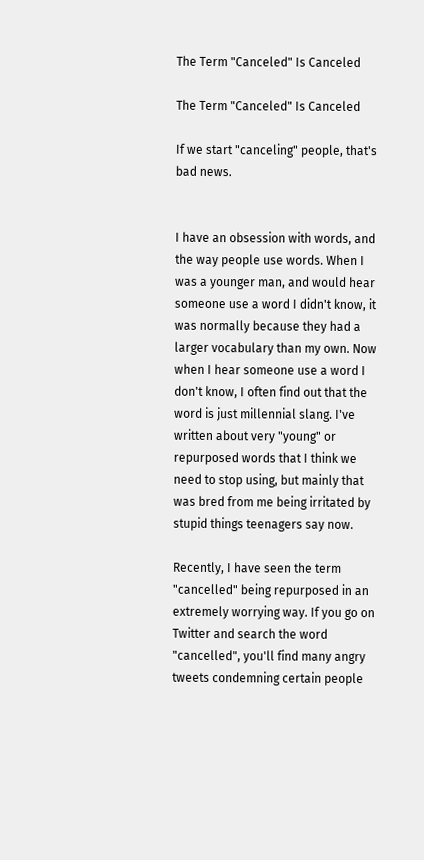The Term "Canceled" Is Canceled

The Term "Canceled" Is Canceled

If we start "canceling" people, that's bad news.


I have an obsession with words, and the way people use words. When I was a younger man, and would hear someone use a word I didn't know, it was normally because they had a larger vocabulary than my own. Now when I hear someone use a word I don't know, I often find out that the word is just millennial slang. I've written about very "young" or repurposed words that I think we need to stop using, but mainly that was bred from me being irritated by stupid things teenagers say now.

Recently, I have seen the term "cancelled" being repurposed in an extremely worrying way. If you go on Twitter and search the word "cancelled", you'll find many angry tweets condemning certain people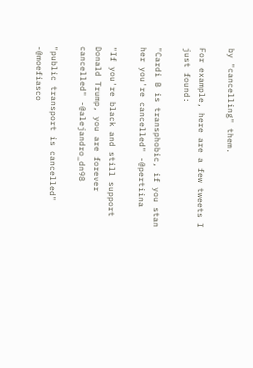by "cancelling" them.

For example, here are a few tweets I just found:

"Cardi B is transphobic, if you stan her you're cancelled" -@pertiina

"If you're black and still support Donald Trump, you are forever cancelled" -@alejandro_dn98

"public transport is cancelled" -@moefiasco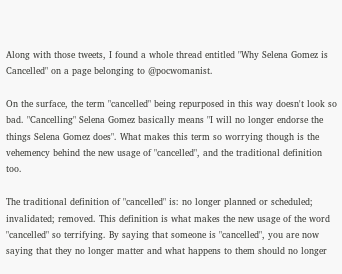Along with those tweets, I found a whole thread entitled "Why Selena Gomez is Cancelled" on a page belonging to @pocwomanist.

On the surface, the term "cancelled" being repurposed in this way doesn't look so bad. "Cancelling" Selena Gomez basically means "I will no longer endorse the things Selena Gomez does". What makes this term so worrying though is the vehemency behind the new usage of "cancelled", and the traditional definition too.

The traditional definition of "cancelled" is: no longer planned or scheduled; invalidated; removed. This definition is what makes the new usage of the word "cancelled" so terrifying. By saying that someone is "cancelled", you are now saying that they no longer matter and what happens to them should no longer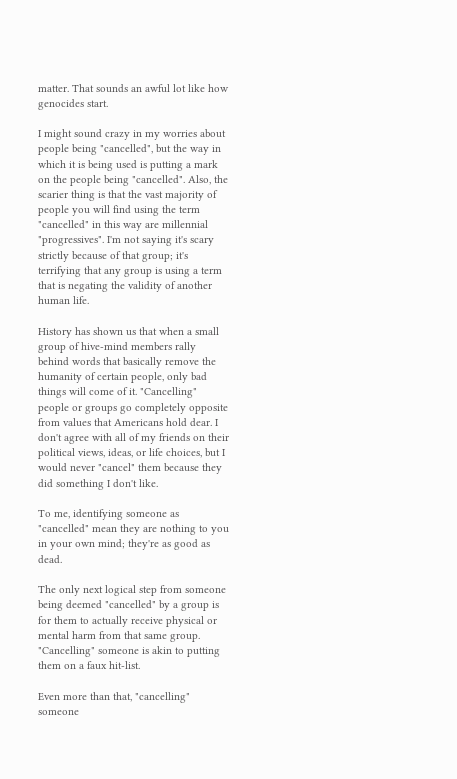matter. That sounds an awful lot like how genocides start.

I might sound crazy in my worries about people being "cancelled", but the way in which it is being used is putting a mark on the people being "cancelled". Also, the scarier thing is that the vast majority of people you will find using the term "cancelled" in this way are millennial "progressives". I'm not saying it's scary strictly because of that group; it's terrifying that any group is using a term that is negating the validity of another human life.

History has shown us that when a small group of hive-mind members rally behind words that basically remove the humanity of certain people, only bad things will come of it. "Cancelling" people or groups go completely opposite from values that Americans hold dear. I don't agree with all of my friends on their political views, ideas, or life choices, but I would never "cancel" them because they did something I don't like.

To me, identifying someone as "cancelled" mean they are nothing to you in your own mind; they're as good as dead.

The only next logical step from someone being deemed "cancelled" by a group is for them to actually receive physical or mental harm from that same group. "Cancelling" someone is akin to putting them on a faux hit-list.

Even more than that, "cancelling" someone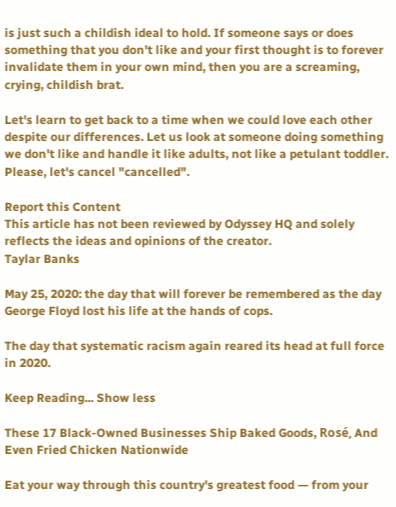is just such a childish ideal to hold. If someone says or does something that you don't like and your first thought is to forever invalidate them in your own mind, then you are a screaming, crying, childish brat.

Let's learn to get back to a time when we could love each other despite our differences. Let us look at someone doing something we don't like and handle it like adults, not like a petulant toddler. Please, let's cancel "cancelled".

Report this Content
This article has not been reviewed by Odyssey HQ and solely reflects the ideas and opinions of the creator.
Taylar Banks

May 25, 2020: the day that will forever be remembered as the day George Floyd lost his life at the hands of cops.

The day that systematic racism again reared its head at full force in 2020.

Keep Reading... Show less

These 17 Black-Owned Businesses Ship Baked Goods, Rosé, And Even Fried Chicken Nationwide

Eat your way through this country's greatest food — from your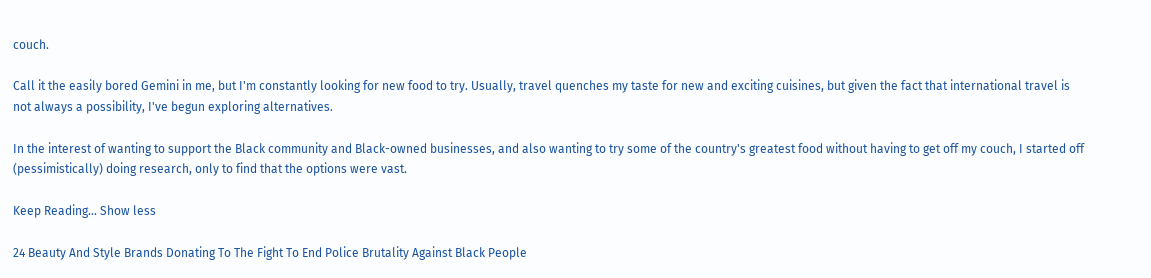couch.

Call it the easily bored Gemini in me, but I'm constantly looking for new food to try. Usually, travel quenches my taste for new and exciting cuisines, but given the fact that international travel is not always a possibility, I've begun exploring alternatives.

In the interest of wanting to support the Black community and Black-owned businesses, and also wanting to try some of the country's greatest food without having to get off my couch, I started off (pessimistically) doing research, only to find that the options were vast.

Keep Reading... Show less

24 Beauty And Style Brands Donating To The Fight To End Police Brutality Against Black People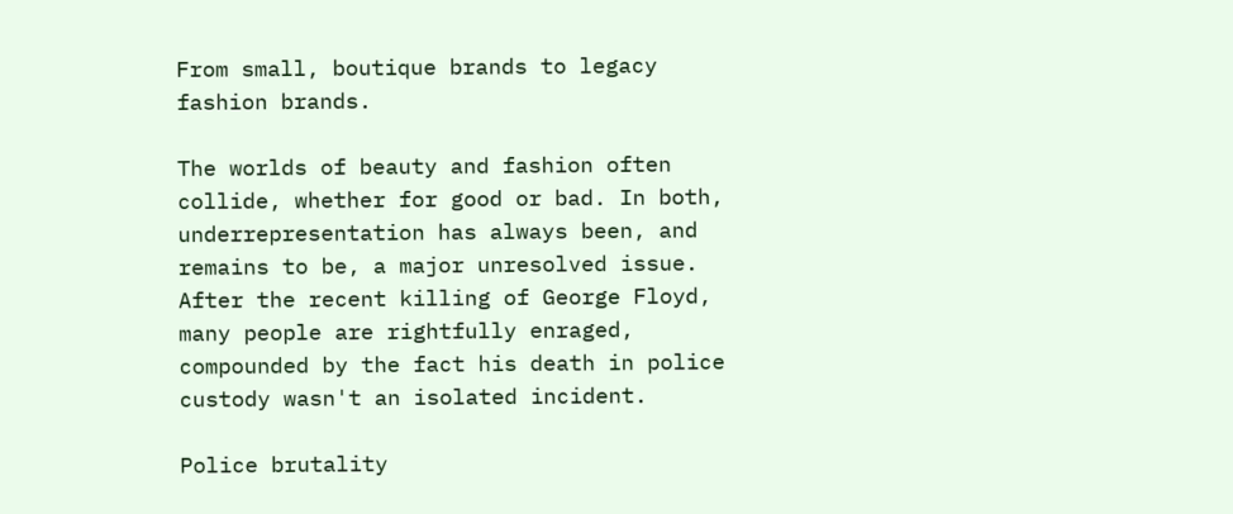From small, boutique brands to legacy fashion brands.

The worlds of beauty and fashion often collide, whether for good or bad. In both, underrepresentation has always been, and remains to be, a major unresolved issue. After the recent killing of George Floyd, many people are rightfully enraged, compounded by the fact his death in police custody wasn't an isolated incident.

Police brutality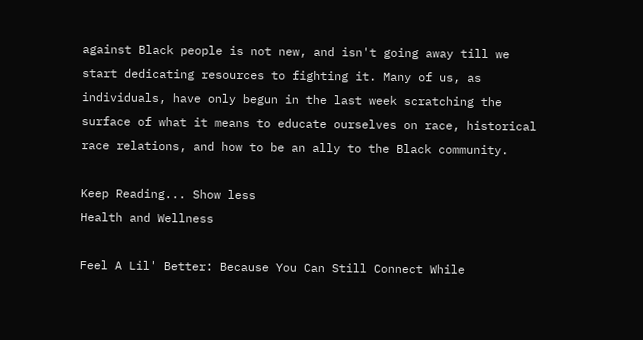against Black people is not new, and isn't going away till we start dedicating resources to fighting it. Many of us, as individuals, have only begun in the last week scratching the surface of what it means to educate ourselves on race, historical race relations, and how to be an ally to the Black community.

Keep Reading... Show less
Health and Wellness

Feel A Lil' Better: Because You Can Still Connect While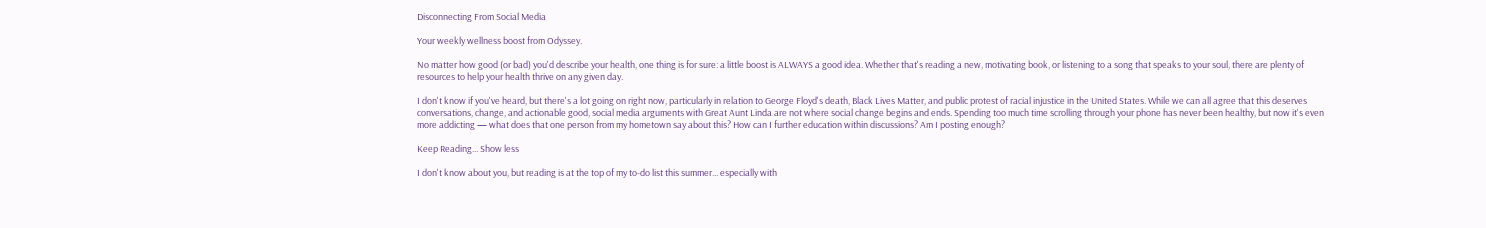Disconnecting From Social Media

Your weekly wellness boost from Odyssey.

No matter how good (or bad) you'd describe your health, one thing is for sure: a little boost is ALWAYS a good idea. Whether that's reading a new, motivating book, or listening to a song that speaks to your soul, there are plenty of resources to help your health thrive on any given day.

I don't know if you've heard, but there's a lot going on right now, particularly in relation to George Floyd's death, Black Lives Matter, and public protest of racial injustice in the United States. While we can all agree that this deserves conversations, change, and actionable good, social media arguments with Great Aunt Linda are not where social change begins and ends. Spending too much time scrolling through your phone has never been healthy, but now it's even more addicting — what does that one person from my hometown say about this? How can I further education within discussions? Am I posting enough?

Keep Reading... Show less

I don't know about you, but reading is at the top of my to-do list this summer... especially with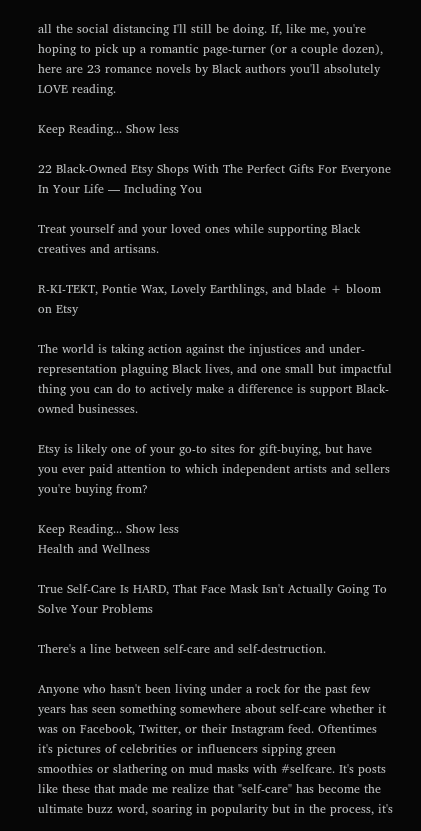all the social distancing I'll still be doing. If, like me, you're hoping to pick up a romantic page-turner (or a couple dozen), here are 23 romance novels by Black authors you'll absolutely LOVE reading.

Keep Reading... Show less

22 Black-Owned Etsy Shops With The Perfect Gifts For Everyone In Your Life — Including You

Treat yourself and your loved ones while supporting Black creatives and artisans.

R-KI-TEKT, Pontie Wax, Lovely Earthlings, and blade + bloom on Etsy

The world is taking action against the injustices and under-representation plaguing Black lives, and one small but impactful thing you can do to actively make a difference is support Black-owned businesses.

Etsy is likely one of your go-to sites for gift-buying, but have you ever paid attention to which independent artists and sellers you're buying from?

Keep Reading... Show less
Health and Wellness

True Self-Care Is HARD, That Face Mask Isn't Actually Going To Solve Your Problems

There's a line between self-care and self-destruction.

Anyone who hasn't been living under a rock for the past few years has seen something somewhere about self-care whether it was on Facebook, Twitter, or their Instagram feed. Oftentimes it's pictures of celebrities or influencers sipping green smoothies or slathering on mud masks with #selfcare. It's posts like these that made me realize that "self-care" has become the ultimate buzz word, soaring in popularity but in the process, it's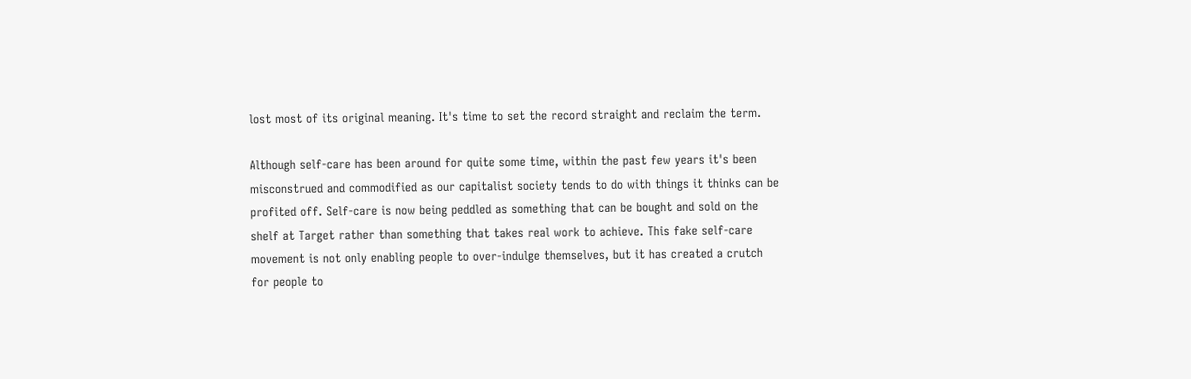lost most of its original meaning. It's time to set the record straight and reclaim the term.

Although self-care has been around for quite some time, within the past few years it's been misconstrued and commodified as our capitalist society tends to do with things it thinks can be profited off. Self-care is now being peddled as something that can be bought and sold on the shelf at Target rather than something that takes real work to achieve. This fake self-care movement is not only enabling people to over-indulge themselves, but it has created a crutch for people to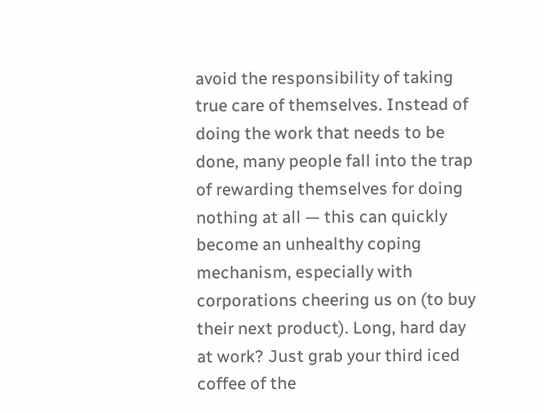avoid the responsibility of taking true care of themselves. Instead of doing the work that needs to be done, many people fall into the trap of rewarding themselves for doing nothing at all — this can quickly become an unhealthy coping mechanism, especially with corporations cheering us on (to buy their next product). Long, hard day at work? Just grab your third iced coffee of the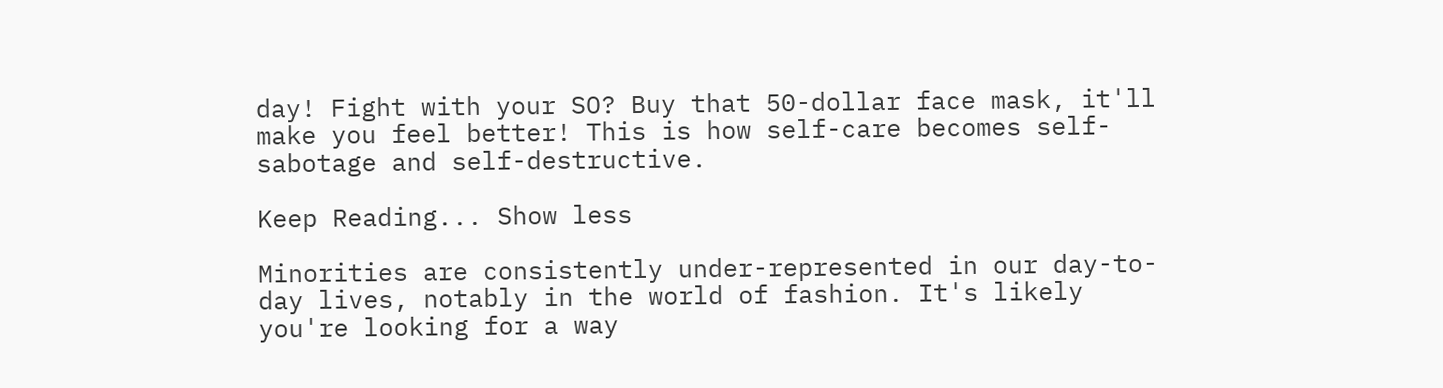day! Fight with your SO? Buy that 50-dollar face mask, it'll make you feel better! This is how self-care becomes self-sabotage and self-destructive.

Keep Reading... Show less

Minorities are consistently under-represented in our day-to-day lives, notably in the world of fashion. It's likely you're looking for a way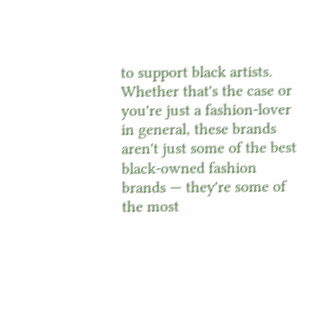to support black artists. Whether that's the case or you're just a fashion-lover in general, these brands aren't just some of the best black-owned fashion brands — they're some of the most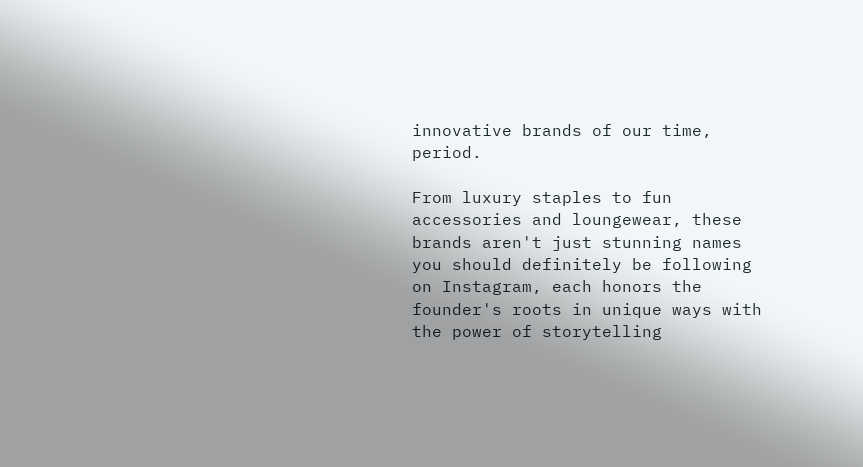innovative brands of our time, period.

From luxury staples to fun accessories and loungewear, these brands aren't just stunning names you should definitely be following on Instagram, each honors the founder's roots in unique ways with the power of storytelling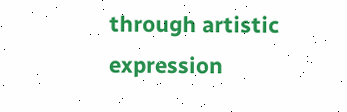through artistic expression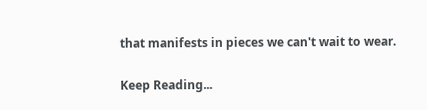that manifests in pieces we can't wait to wear.

Keep Reading...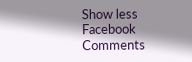Show less
Facebook Comments